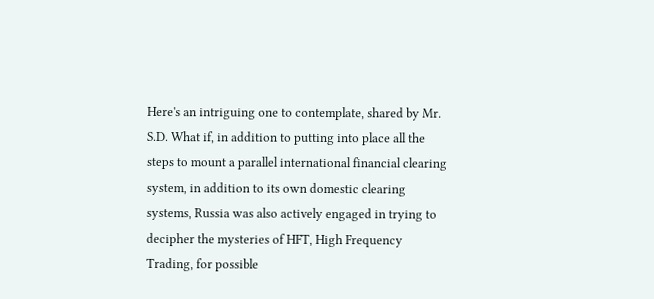Here's an intriguing one to contemplate, shared by Mr. S.D. What if, in addition to putting into place all the steps to mount a parallel international financial clearing system, in addition to its own domestic clearing systems, Russia was also actively engaged in trying to decipher the mysteries of HFT, High Frequency Trading, for possible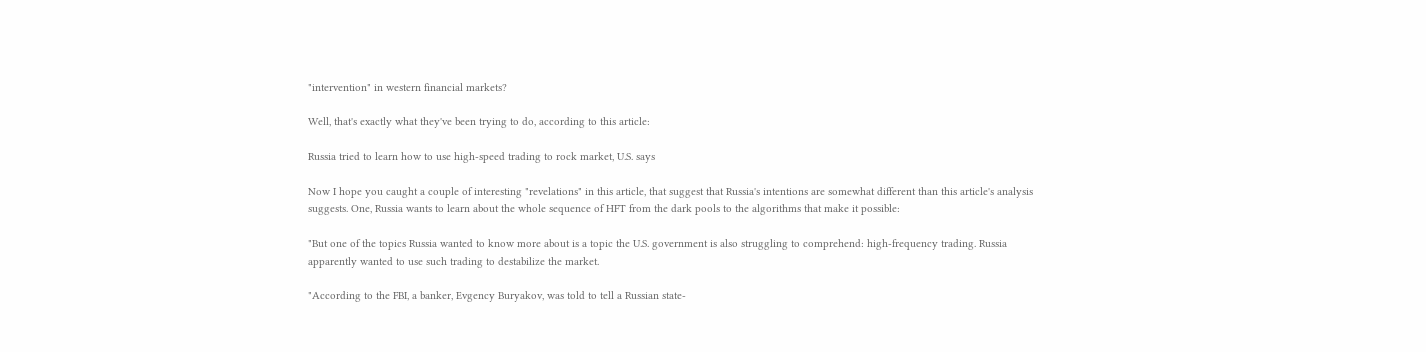"intervention" in western financial markets?

Well, that's exactly what they've been trying to do, according to this article:

Russia tried to learn how to use high-speed trading to rock market, U.S. says

Now I hope you caught a couple of interesting "revelations" in this article, that suggest that Russia's intentions are somewhat different than this article's analysis suggests. One, Russia wants to learn about the whole sequence of HFT from the dark pools to the algorithms that make it possible:

"But one of the topics Russia wanted to know more about is a topic the U.S. government is also struggling to comprehend: high-frequency trading. Russia apparently wanted to use such trading to destabilize the market.

"According to the FBI, a banker, Evgency Buryakov, was told to tell a Russian state-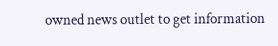owned news outlet to get information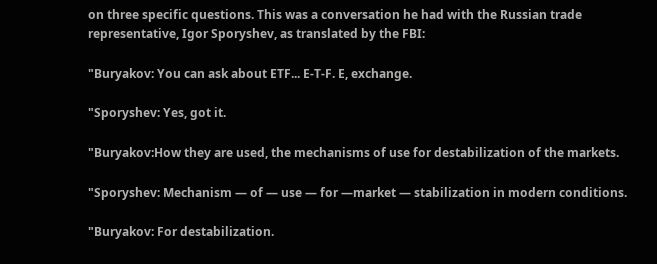on three specific questions. This was a conversation he had with the Russian trade representative, Igor Sporyshev, as translated by the FBI:

"Buryakov: You can ask about ETF... E-T-F. E, exchange.

"Sporyshev: Yes, got it.

"Buryakov:How they are used, the mechanisms of use for destabilization of the markets.

"Sporyshev: Mechanism — of — use — for —market — stabilization in modern conditions.

"Buryakov: For destabilization.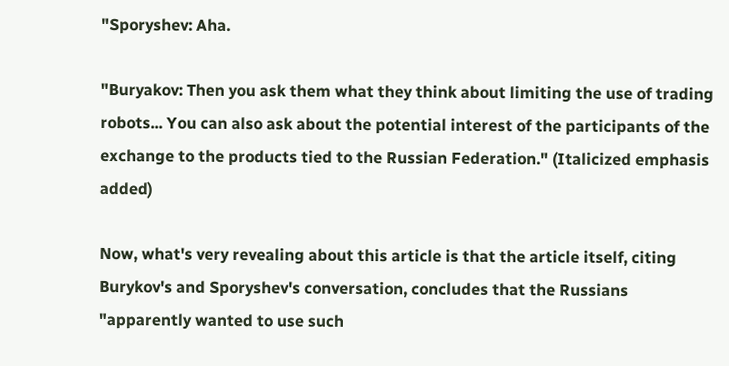"Sporyshev: Aha.

"Buryakov: Then you ask them what they think about limiting the use of trading robots... You can also ask about the potential interest of the participants of the exchange to the products tied to the Russian Federation." (Italicized emphasis added)

Now, what's very revealing about this article is that the article itself, citing Burykov's and Sporyshev's conversation, concludes that the Russians "apparently wanted to use such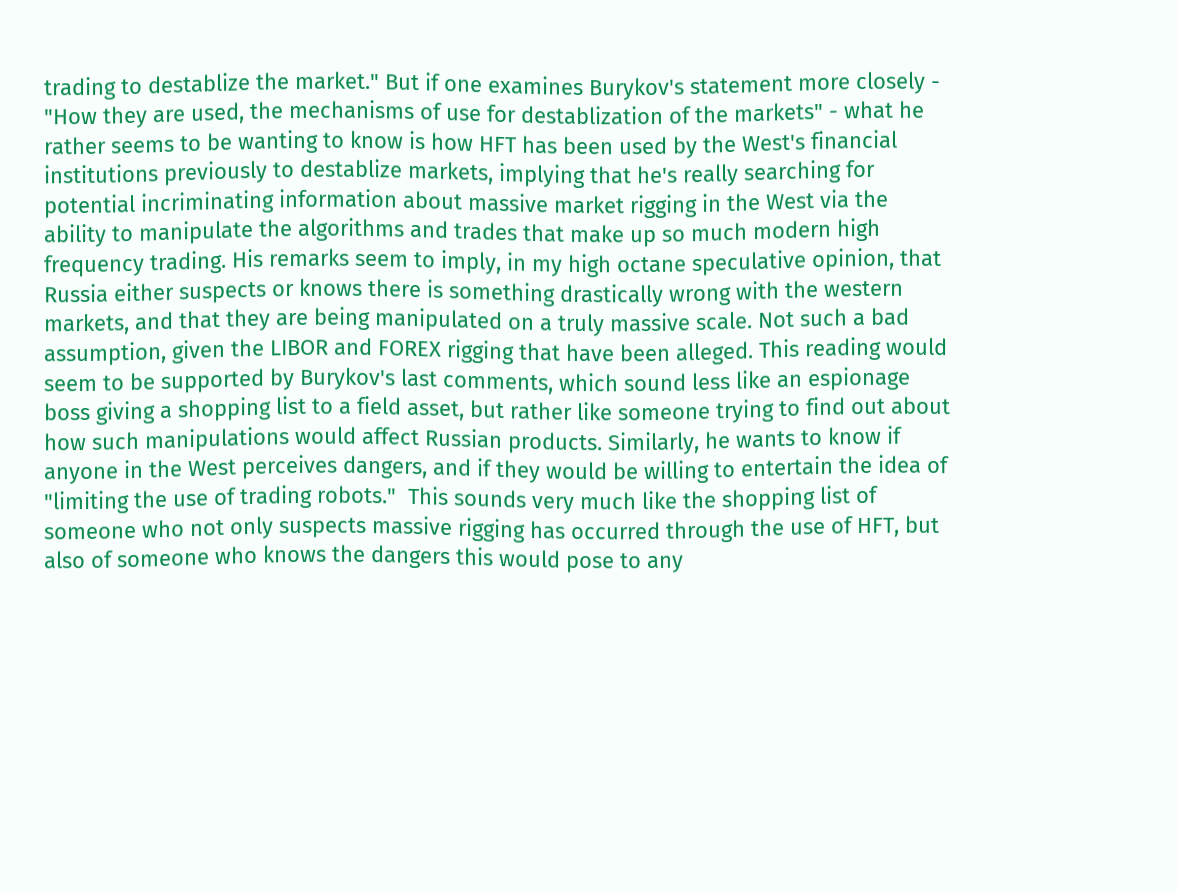trading to destablize the market." But if one examines Burykov's statement more closely - "How they are used, the mechanisms of use for destablization of the markets" - what he rather seems to be wanting to know is how HFT has been used by the West's financial institutions previously to destablize markets, implying that he's really searching for potential incriminating information about massive market rigging in the West via the ability to manipulate the algorithms and trades that make up so much modern high frequency trading. His remarks seem to imply, in my high octane speculative opinion, that Russia either suspects or knows there is something drastically wrong with the western markets, and that they are being manipulated on a truly massive scale. Not such a bad assumption, given the LIBOR and FOREX rigging that have been alleged. This reading would seem to be supported by Burykov's last comments, which sound less like an espionage boss giving a shopping list to a field asset, but rather like someone trying to find out about how such manipulations would affect Russian products. Similarly, he wants to know if anyone in the West perceives dangers, and if they would be willing to entertain the idea of "limiting the use of trading robots."  This sounds very much like the shopping list of someone who not only suspects massive rigging has occurred through the use of HFT, but also of someone who knows the dangers this would pose to any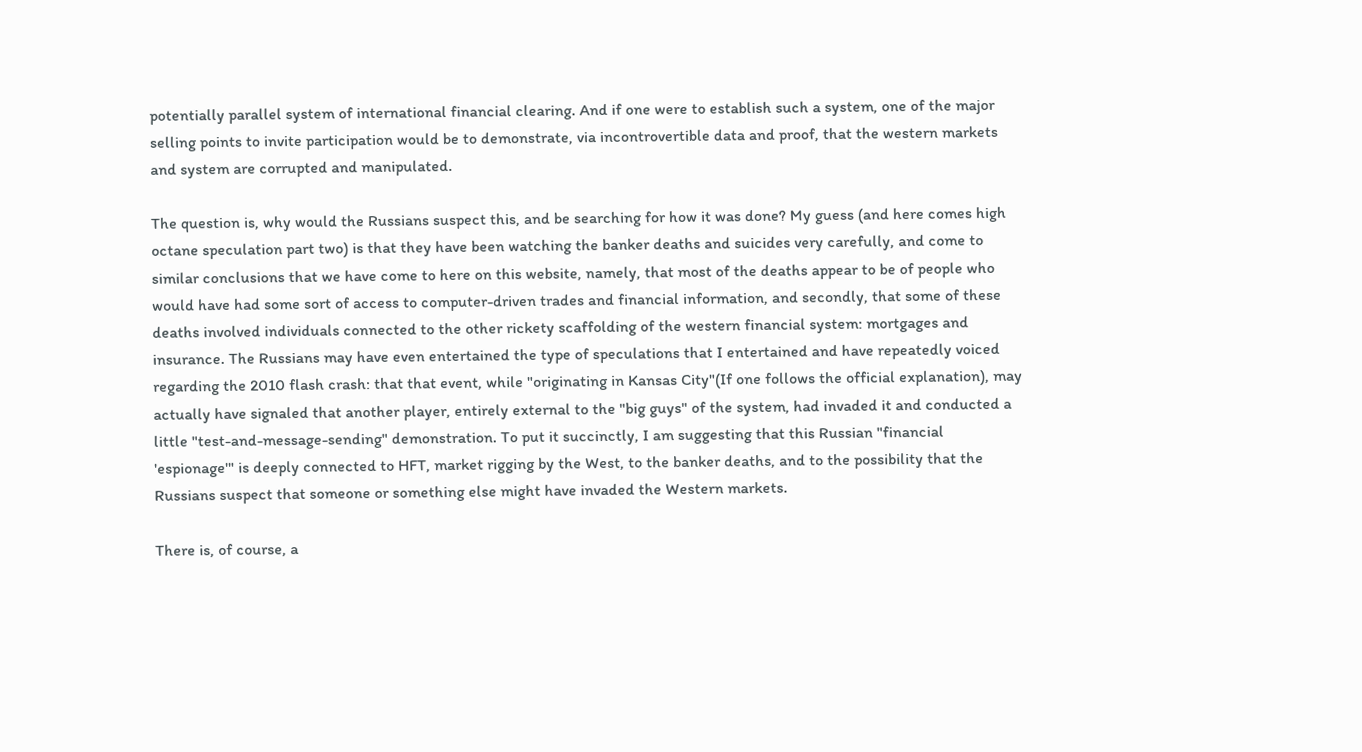potentially parallel system of international financial clearing. And if one were to establish such a system, one of the major selling points to invite participation would be to demonstrate, via incontrovertible data and proof, that the western markets and system are corrupted and manipulated.

The question is, why would the Russians suspect this, and be searching for how it was done? My guess (and here comes high octane speculation part two) is that they have been watching the banker deaths and suicides very carefully, and come to similar conclusions that we have come to here on this website, namely, that most of the deaths appear to be of people who would have had some sort of access to computer-driven trades and financial information, and secondly, that some of these deaths involved individuals connected to the other rickety scaffolding of the western financial system: mortgages and insurance. The Russians may have even entertained the type of speculations that I entertained and have repeatedly voiced regarding the 2010 flash crash: that that event, while "originating in Kansas City"(If one follows the official explanation), may actually have signaled that another player, entirely external to the "big guys" of the system, had invaded it and conducted a little "test-and-message-sending" demonstration. To put it succinctly, I am suggesting that this Russian "financial 'espionage'" is deeply connected to HFT, market rigging by the West, to the banker deaths, and to the possibility that the Russians suspect that someone or something else might have invaded the Western markets.

There is, of course, a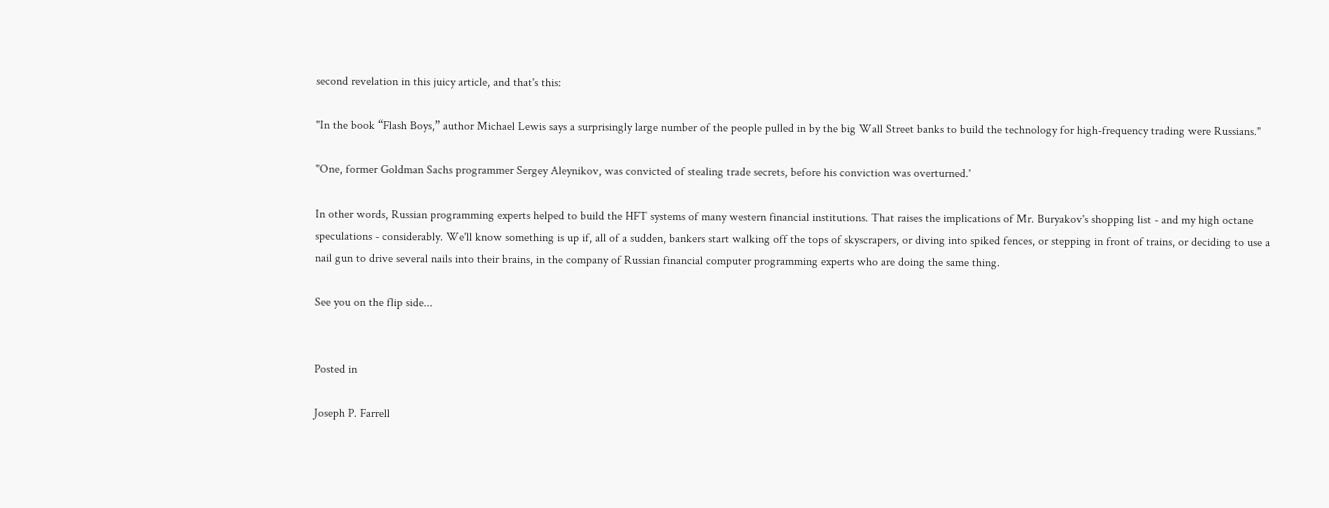second revelation in this juicy article, and that's this:

"In the book “Flash Boys,” author Michael Lewis says a surprisingly large number of the people pulled in by the big Wall Street banks to build the technology for high-frequency trading were Russians."

"One, former Goldman Sachs programmer Sergey Aleynikov, was convicted of stealing trade secrets, before his conviction was overturned.'

In other words, Russian programming experts helped to build the HFT systems of many western financial institutions. That raises the implications of Mr. Buryakov's shopping list - and my high octane speculations - considerably. We'll know something is up if, all of a sudden, bankers start walking off the tops of skyscrapers, or diving into spiked fences, or stepping in front of trains, or deciding to use a nail gun to drive several nails into their brains, in the company of Russian financial computer programming experts who are doing the same thing.

See you on the flip side...


Posted in

Joseph P. Farrell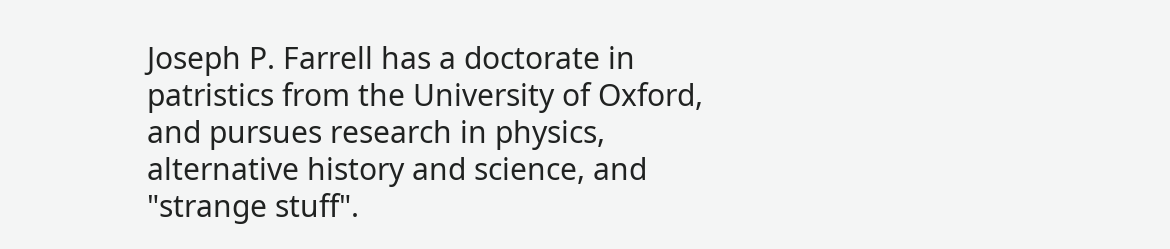Joseph P. Farrell has a doctorate in patristics from the University of Oxford, and pursues research in physics, alternative history and science, and "strange stuff".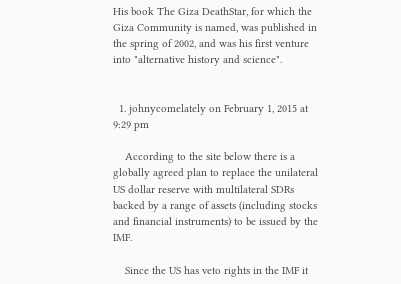His book The Giza DeathStar, for which the Giza Community is named, was published in the spring of 2002, and was his first venture into "alternative history and science".


  1. johnycomelately on February 1, 2015 at 9:29 pm

    According to the site below there is a globally agreed plan to replace the unilateral US dollar reserve with multilateral SDRs backed by a range of assets (including stocks and financial instruments) to be issued by the IMF.

    Since the US has veto rights in the IMF it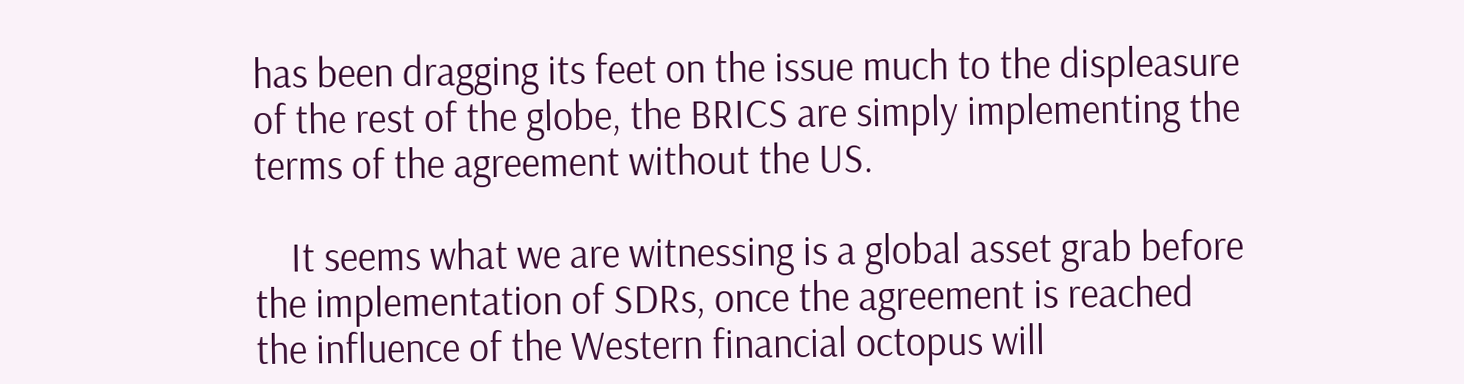has been dragging its feet on the issue much to the displeasure of the rest of the globe, the BRICS are simply implementing the terms of the agreement without the US.

    It seems what we are witnessing is a global asset grab before the implementation of SDRs, once the agreement is reached the influence of the Western financial octopus will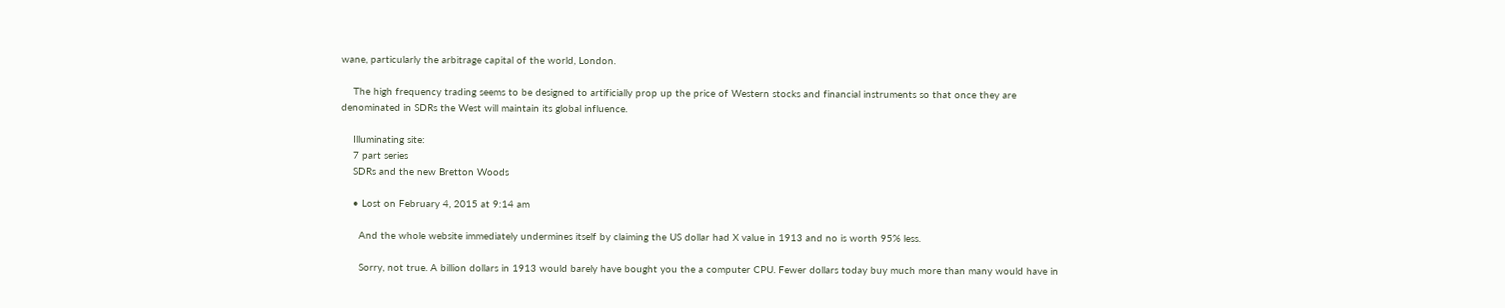wane, particularly the arbitrage capital of the world, London.

    The high frequency trading seems to be designed to artificially prop up the price of Western stocks and financial instruments so that once they are denominated in SDRs the West will maintain its global influence.

    Illuminating site:
    7 part series
    SDRs and the new Bretton Woods

    • Lost on February 4, 2015 at 9:14 am

      And the whole website immediately undermines itself by claiming the US dollar had X value in 1913 and no is worth 95% less.

      Sorry, not true. A billion dollars in 1913 would barely have bought you the a computer CPU. Fewer dollars today buy much more than many would have in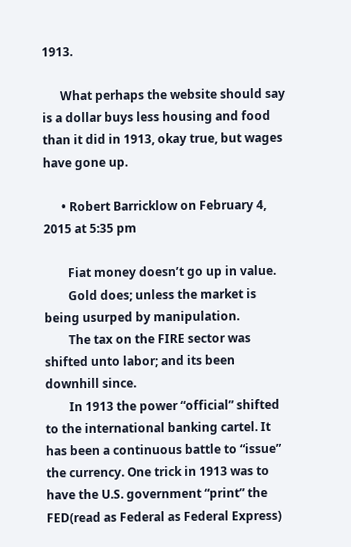1913.

      What perhaps the website should say is a dollar buys less housing and food than it did in 1913, okay true, but wages have gone up.

      • Robert Barricklow on February 4, 2015 at 5:35 pm

        Fiat money doesn’t go up in value.
        Gold does; unless the market is being usurped by manipulation.
        The tax on the FIRE sector was shifted unto labor; and its been downhill since.
        In 1913 the power “official” shifted to the international banking cartel. It has been a continuous battle to “issue” the currency. One trick in 1913 was to have the U.S. government “print” the FED(read as Federal as Federal Express)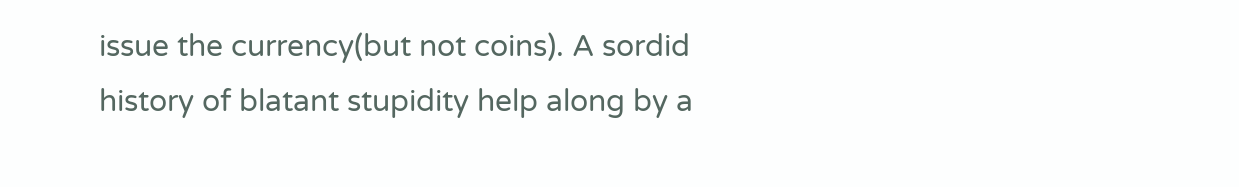issue the currency(but not coins). A sordid history of blatant stupidity help along by a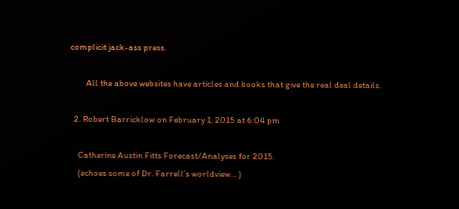complicit jack-ass press.

        All the above websites have articles and books that give the real deal details.

  2. Robert Barricklow on February 1, 2015 at 6:04 pm

    Catherine Austin Fitts Forecast/Analyses for 2015.
    (echoes some of Dr. Farrell’s worldview… )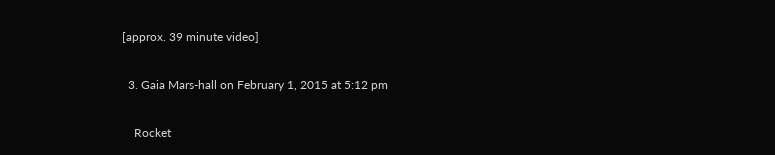[approx. 39 minute video]

  3. Gaia Mars-hall on February 1, 2015 at 5:12 pm

    Rocket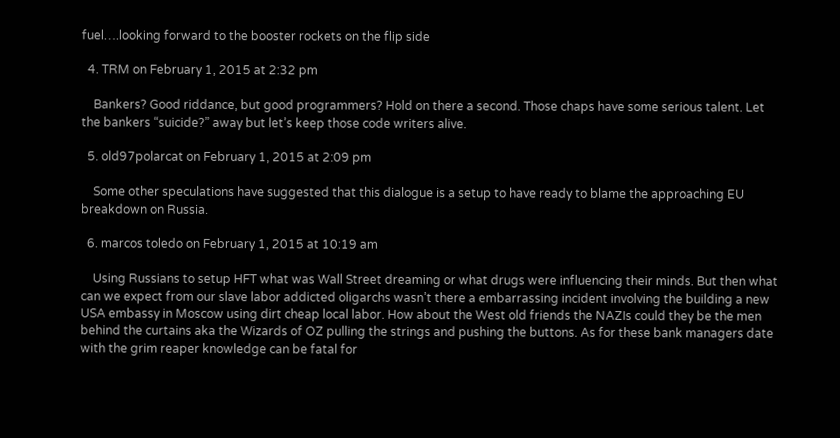fuel….looking forward to the booster rockets on the flip side

  4. TRM on February 1, 2015 at 2:32 pm

    Bankers? Good riddance, but good programmers? Hold on there a second. Those chaps have some serious talent. Let the bankers “suicide?” away but let’s keep those code writers alive.

  5. old97polarcat on February 1, 2015 at 2:09 pm

    Some other speculations have suggested that this dialogue is a setup to have ready to blame the approaching EU breakdown on Russia.

  6. marcos toledo on February 1, 2015 at 10:19 am

    Using Russians to setup HFT what was Wall Street dreaming or what drugs were influencing their minds. But then what can we expect from our slave labor addicted oligarchs wasn’t there a embarrassing incident involving the building a new USA embassy in Moscow using dirt cheap local labor. How about the West old friends the NAZIs could they be the men behind the curtains aka the Wizards of OZ pulling the strings and pushing the buttons. As for these bank managers date with the grim reaper knowledge can be fatal for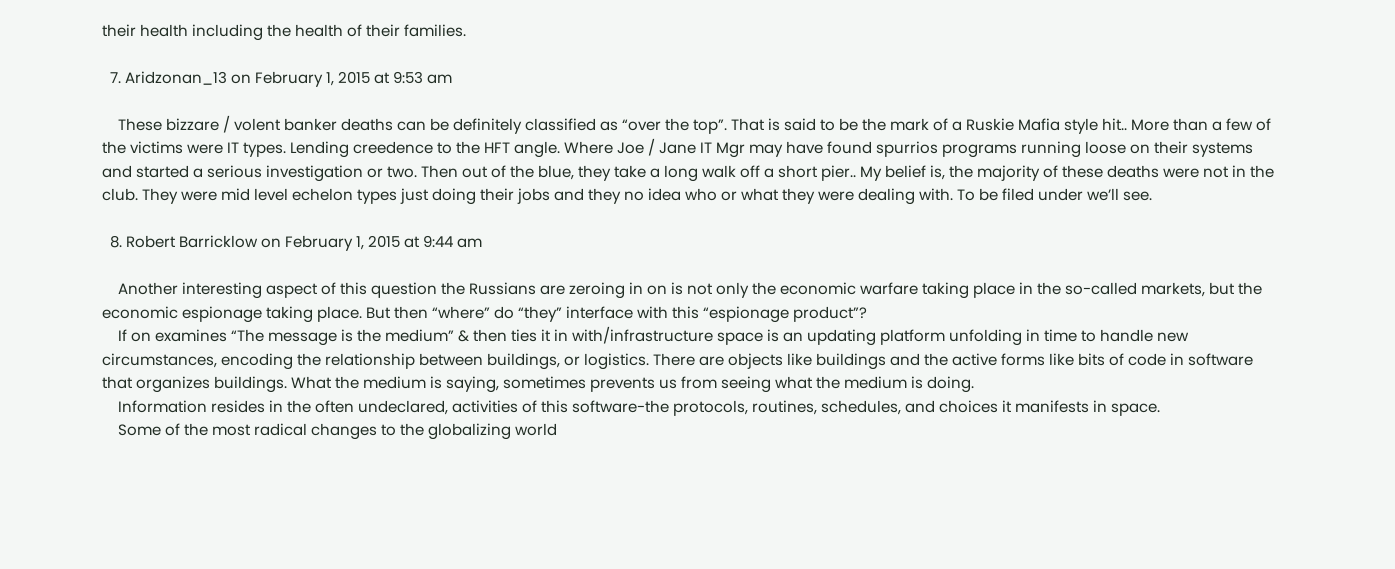their health including the health of their families.

  7. Aridzonan_13 on February 1, 2015 at 9:53 am

    These bizzare / volent banker deaths can be definitely classified as “over the top”. That is said to be the mark of a Ruskie Mafia style hit.. More than a few of the victims were IT types. Lending creedence to the HFT angle. Where Joe / Jane IT Mgr may have found spurrios programs running loose on their systems and started a serious investigation or two. Then out of the blue, they take a long walk off a short pier.. My belief is, the majority of these deaths were not in the club. They were mid level echelon types just doing their jobs and they no idea who or what they were dealing with. To be filed under we’ll see.

  8. Robert Barricklow on February 1, 2015 at 9:44 am

    Another interesting aspect of this question the Russians are zeroing in on is not only the economic warfare taking place in the so-called markets, but the economic espionage taking place. But then “where” do “they” interface with this “espionage product”?
    If on examines “The message is the medium” & then ties it in with/infrastructure space is an updating platform unfolding in time to handle new circumstances, encoding the relationship between buildings, or logistics. There are objects like buildings and the active forms like bits of code in software that organizes buildings. What the medium is saying, sometimes prevents us from seeing what the medium is doing.
    Information resides in the often undeclared, activities of this software-the protocols, routines, schedules, and choices it manifests in space.
    Some of the most radical changes to the globalizing world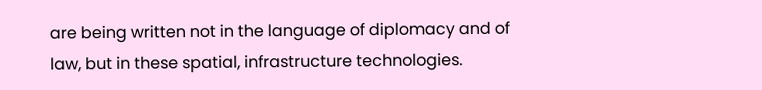are being written not in the language of diplomacy and of law, but in these spatial, infrastructure technologies.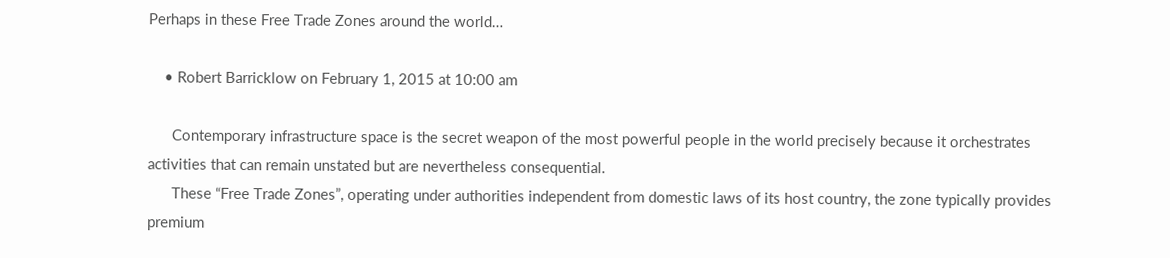Perhaps in these Free Trade Zones around the world…

    • Robert Barricklow on February 1, 2015 at 10:00 am

      Contemporary infrastructure space is the secret weapon of the most powerful people in the world precisely because it orchestrates activities that can remain unstated but are nevertheless consequential.
      These “Free Trade Zones”, operating under authorities independent from domestic laws of its host country, the zone typically provides premium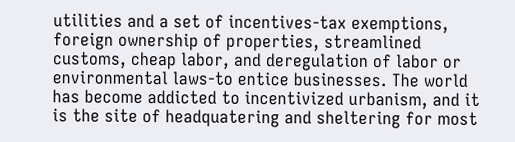utilities and a set of incentives-tax exemptions, foreign ownership of properties, streamlined customs, cheap labor, and deregulation of labor or environmental laws-to entice businesses. The world has become addicted to incentivized urbanism, and it is the site of headquatering and sheltering for most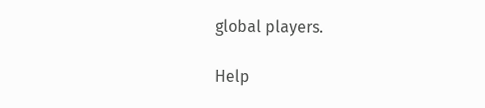global players.

Help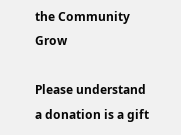the Community Grow

Please understand a donation is a gift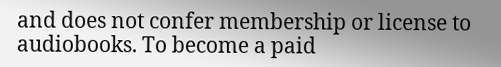and does not confer membership or license to audiobooks. To become a paid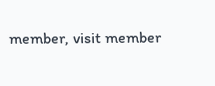member, visit member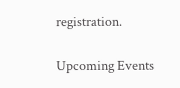registration.

Upcoming Events